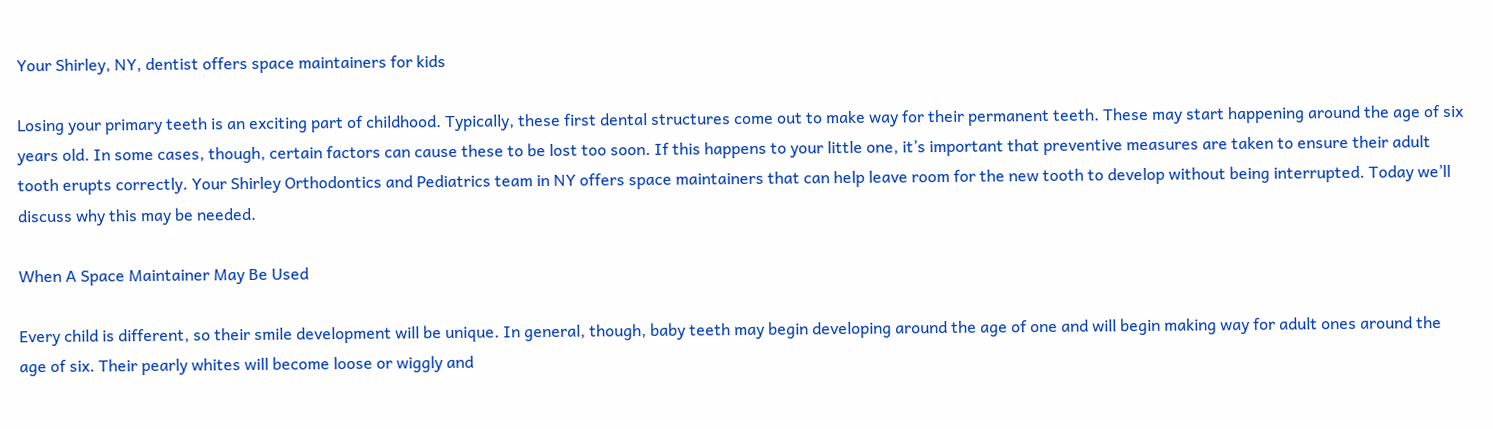Your Shirley, NY, dentist offers space maintainers for kids

Losing your primary teeth is an exciting part of childhood. Typically, these first dental structures come out to make way for their permanent teeth. These may start happening around the age of six years old. In some cases, though, certain factors can cause these to be lost too soon. If this happens to your little one, it’s important that preventive measures are taken to ensure their adult tooth erupts correctly. Your Shirley Orthodontics and Pediatrics team in NY offers space maintainers that can help leave room for the new tooth to develop without being interrupted. Today we’ll discuss why this may be needed.

When A Space Maintainer May Be Used

Every child is different, so their smile development will be unique. In general, though, baby teeth may begin developing around the age of one and will begin making way for adult ones around the age of six. Their pearly whites will become loose or wiggly and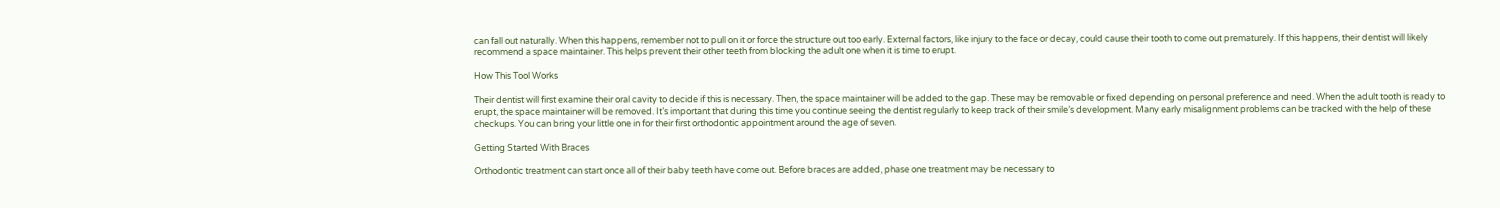can fall out naturally. When this happens, remember not to pull on it or force the structure out too early. External factors, like injury to the face or decay, could cause their tooth to come out prematurely. If this happens, their dentist will likely recommend a space maintainer. This helps prevent their other teeth from blocking the adult one when it is time to erupt.

How This Tool Works

Their dentist will first examine their oral cavity to decide if this is necessary. Then, the space maintainer will be added to the gap. These may be removable or fixed depending on personal preference and need. When the adult tooth is ready to erupt, the space maintainer will be removed. It’s important that during this time you continue seeing the dentist regularly to keep track of their smile’s development. Many early misalignment problems can be tracked with the help of these checkups. You can bring your little one in for their first orthodontic appointment around the age of seven.

Getting Started With Braces

Orthodontic treatment can start once all of their baby teeth have come out. Before braces are added, phase one treatment may be necessary to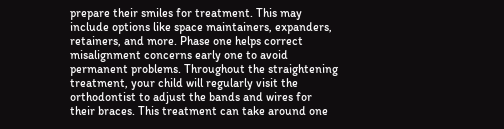prepare their smiles for treatment. This may include options like space maintainers, expanders, retainers, and more. Phase one helps correct misalignment concerns early one to avoid permanent problems. Throughout the straightening treatment, your child will regularly visit the orthodontist to adjust the bands and wires for their braces. This treatment can take around one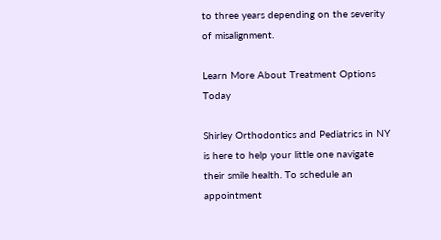to three years depending on the severity of misalignment.

Learn More About Treatment Options Today

Shirley Orthodontics and Pediatrics in NY is here to help your little one navigate their smile health. To schedule an appointment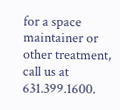for a space maintainer or other treatment, call us at 631.399.1600.